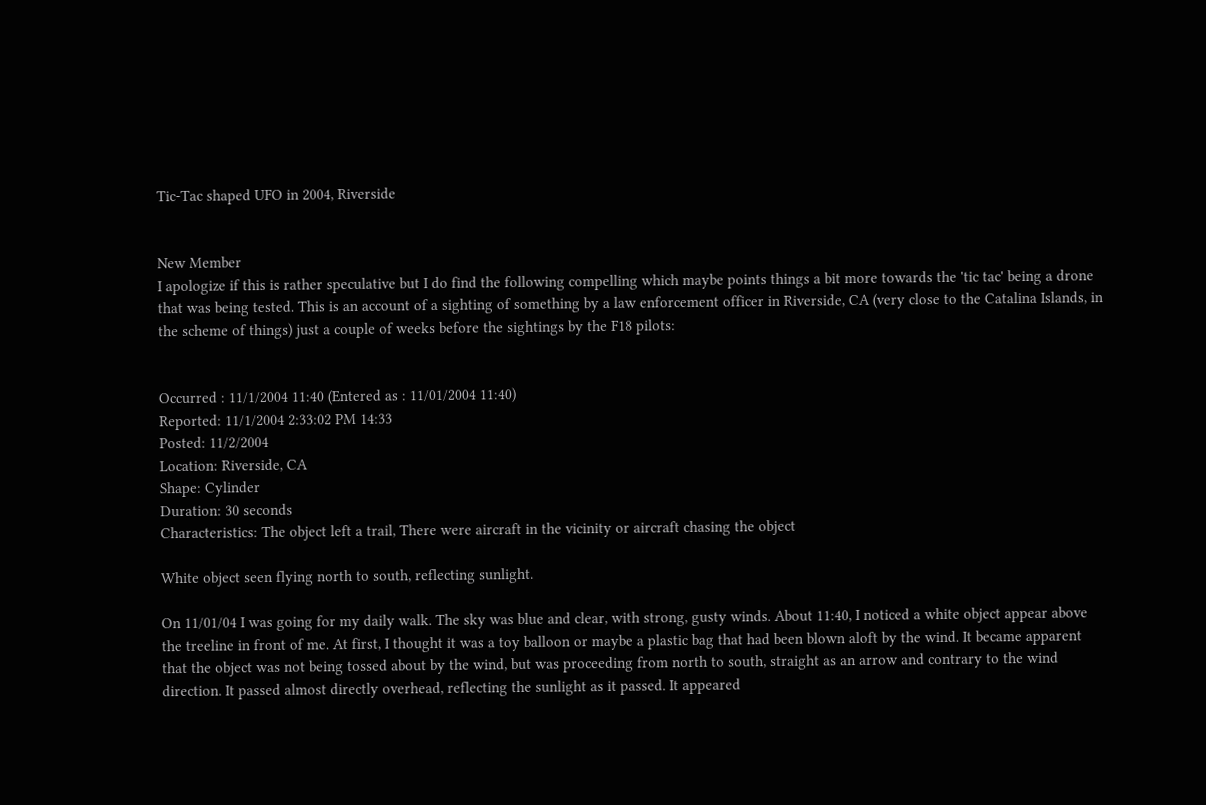Tic-Tac shaped UFO in 2004, Riverside


New Member
I apologize if this is rather speculative but I do find the following compelling which maybe points things a bit more towards the 'tic tac' being a drone that was being tested. This is an account of a sighting of something by a law enforcement officer in Riverside, CA (very close to the Catalina Islands, in the scheme of things) just a couple of weeks before the sightings by the F18 pilots:


Occurred : 11/1/2004 11:40 (Entered as : 11/01/2004 11:40)
Reported: 11/1/2004 2:33:02 PM 14:33
Posted: 11/2/2004
Location: Riverside, CA
Shape: Cylinder
Duration: 30 seconds
Characteristics: The object left a trail, There were aircraft in the vicinity or aircraft chasing the object

White object seen flying north to south, reflecting sunlight.

On 11/01/04 I was going for my daily walk. The sky was blue and clear, with strong, gusty winds. About 11:40, I noticed a white object appear above the treeline in front of me. At first, I thought it was a toy balloon or maybe a plastic bag that had been blown aloft by the wind. It became apparent that the object was not being tossed about by the wind, but was proceeding from north to south, straight as an arrow and contrary to the wind direction. It passed almost directly overhead, reflecting the sunlight as it passed. It appeared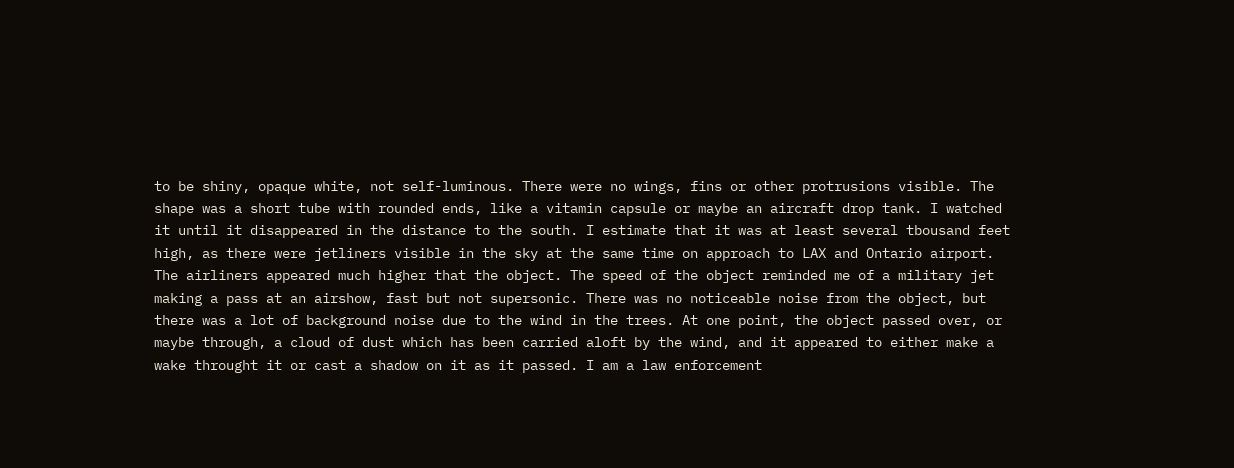to be shiny, opaque white, not self-luminous. There were no wings, fins or other protrusions visible. The shape was a short tube with rounded ends, like a vitamin capsule or maybe an aircraft drop tank. I watched it until it disappeared in the distance to the south. I estimate that it was at least several tbousand feet high, as there were jetliners visible in the sky at the same time on approach to LAX and Ontario airport. The airliners appeared much higher that the object. The speed of the object reminded me of a military jet making a pass at an airshow, fast but not supersonic. There was no noticeable noise from the object, but there was a lot of background noise due to the wind in the trees. At one point, the object passed over, or maybe through, a cloud of dust which has been carried aloft by the wind, and it appeared to either make a wake throught it or cast a shadow on it as it passed. I am a law enforcement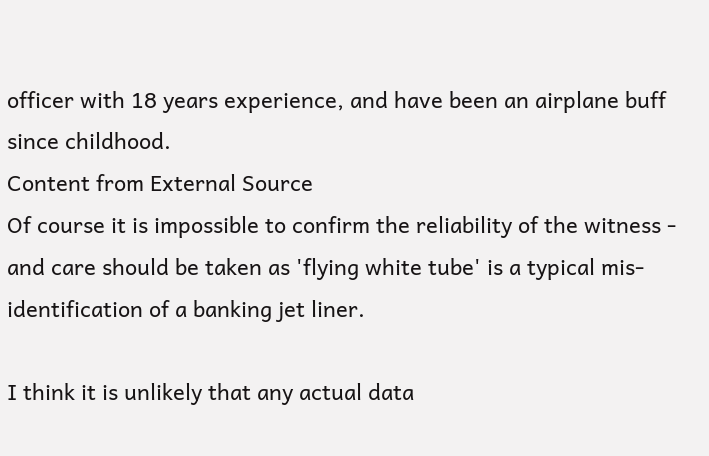officer with 18 years experience, and have been an airplane buff since childhood.
Content from External Source
Of course it is impossible to confirm the reliability of the witness - and care should be taken as 'flying white tube' is a typical mis-identification of a banking jet liner.

I think it is unlikely that any actual data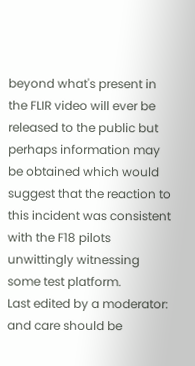beyond what's present in the FLIR video will ever be released to the public but perhaps information may be obtained which would suggest that the reaction to this incident was consistent with the F18 pilots unwittingly witnessing some test platform.
Last edited by a moderator:
and care should be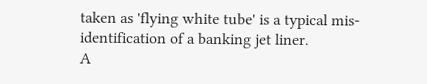taken as 'flying white tube' is a typical mis-identification of a banking jet liner.
A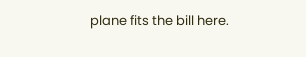plane fits the bill here.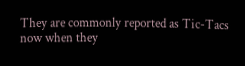They are commonly reported as Tic-Tacs now when they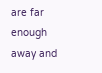are far enough away and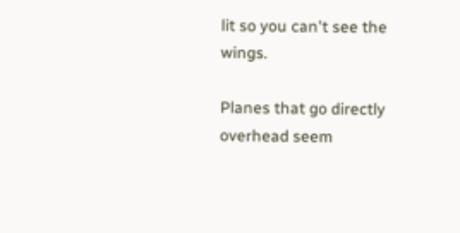lit so you can't see the wings.

Planes that go directly overhead seem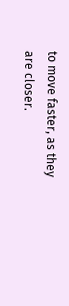to move faster, as they are closer.